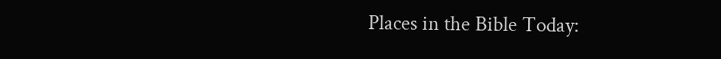Places in the Bible Today: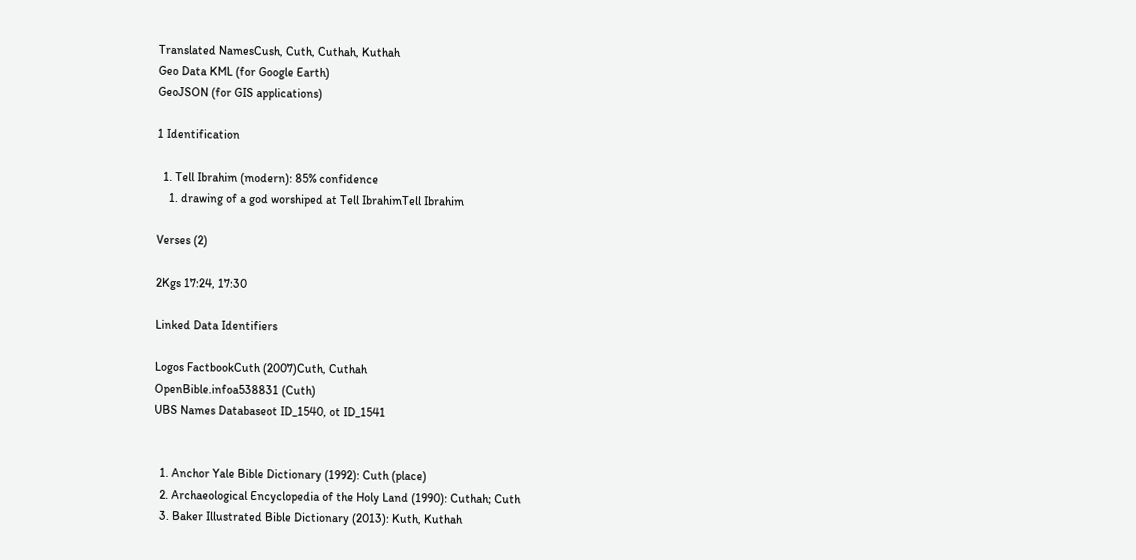Translated NamesCush, Cuth, Cuthah, Kuthah
Geo Data KML (for Google Earth)
GeoJSON (for GIS applications)

1 Identification

  1. Tell Ibrahim (modern): 85% confidence
    1. drawing of a god worshiped at Tell IbrahimTell Ibrahim

Verses (2)

2Kgs 17:24, 17:30

Linked Data Identifiers

Logos FactbookCuth (2007)Cuth, Cuthah
OpenBible.infoa538831 (Cuth)
UBS Names Databaseot ID_1540, ot ID_1541


  1. Anchor Yale Bible Dictionary (1992): Cuth (place)
  2. Archaeological Encyclopedia of the Holy Land (1990): Cuthah; Cuth
  3. Baker Illustrated Bible Dictionary (2013): Kuth, Kuthah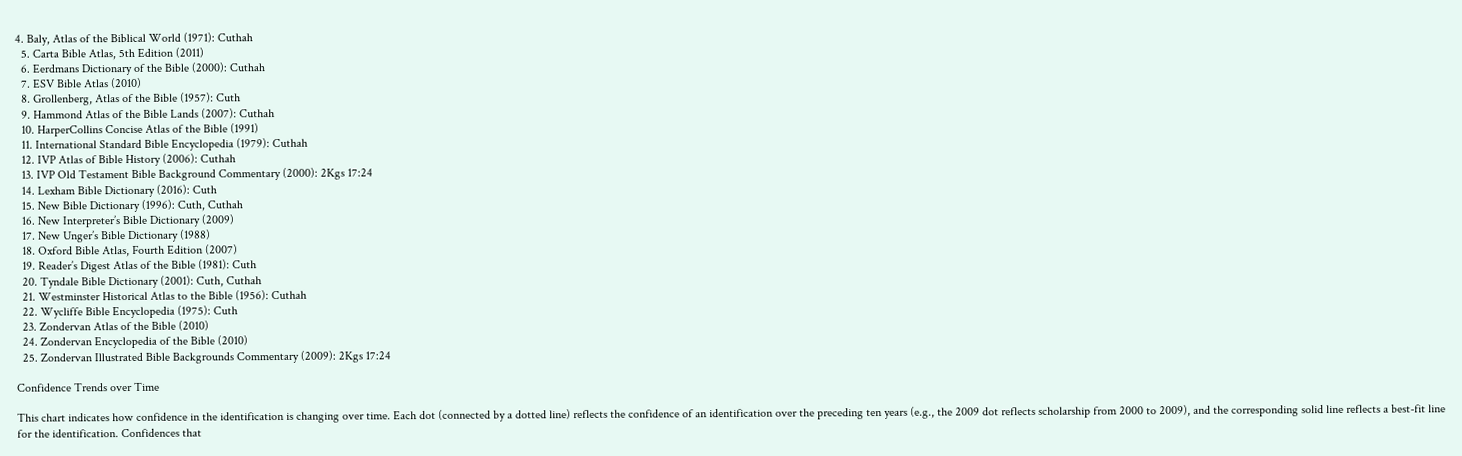4. Baly, Atlas of the Biblical World (1971): Cuthah
  5. Carta Bible Atlas, 5th Edition (2011)
  6. Eerdmans Dictionary of the Bible (2000): Cuthah
  7. ESV Bible Atlas (2010)
  8. Grollenberg, Atlas of the Bible (1957): Cuth
  9. Hammond Atlas of the Bible Lands (2007): Cuthah
  10. HarperCollins Concise Atlas of the Bible (1991)
  11. International Standard Bible Encyclopedia (1979): Cuthah
  12. IVP Atlas of Bible History (2006): Cuthah
  13. IVP Old Testament Bible Background Commentary (2000): 2Kgs 17:24
  14. Lexham Bible Dictionary (2016): Cuth
  15. New Bible Dictionary (1996): Cuth, Cuthah
  16. New Interpreter’s Bible Dictionary (2009)
  17. New Unger’s Bible Dictionary (1988)
  18. Oxford Bible Atlas, Fourth Edition (2007)
  19. Reader’s Digest Atlas of the Bible (1981): Cuth
  20. Tyndale Bible Dictionary (2001): Cuth, Cuthah
  21. Westminster Historical Atlas to the Bible (1956): Cuthah
  22. Wycliffe Bible Encyclopedia (1975): Cuth
  23. Zondervan Atlas of the Bible (2010)
  24. Zondervan Encyclopedia of the Bible (2010)
  25. Zondervan Illustrated Bible Backgrounds Commentary (2009): 2Kgs 17:24

Confidence Trends over Time

This chart indicates how confidence in the identification is changing over time. Each dot (connected by a dotted line) reflects the confidence of an identification over the preceding ten years (e.g., the 2009 dot reflects scholarship from 2000 to 2009), and the corresponding solid line reflects a best-fit line for the identification. Confidences that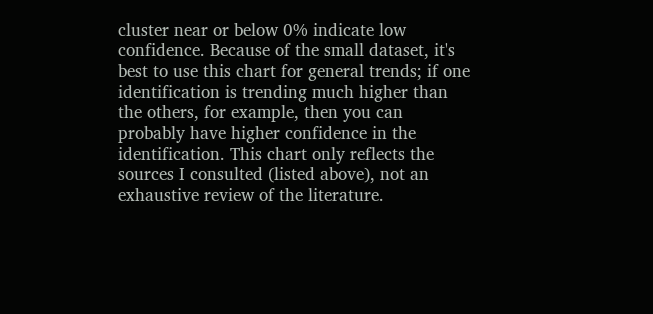cluster near or below 0% indicate low confidence. Because of the small dataset, it's best to use this chart for general trends; if one identification is trending much higher than the others, for example, then you can probably have higher confidence in the identification. This chart only reflects the sources I consulted (listed above), not an exhaustive review of the literature.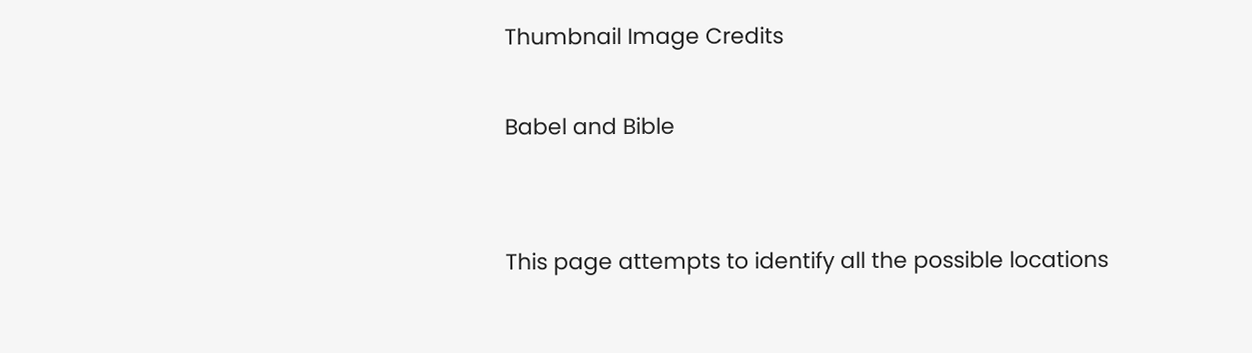Thumbnail Image Credits

Babel and Bible


This page attempts to identify all the possible locations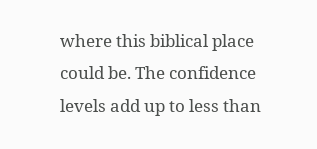where this biblical place could be. The confidence levels add up to less than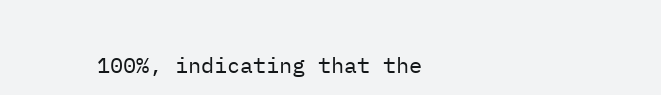100%, indicating that the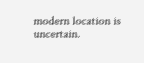modern location is uncertain.